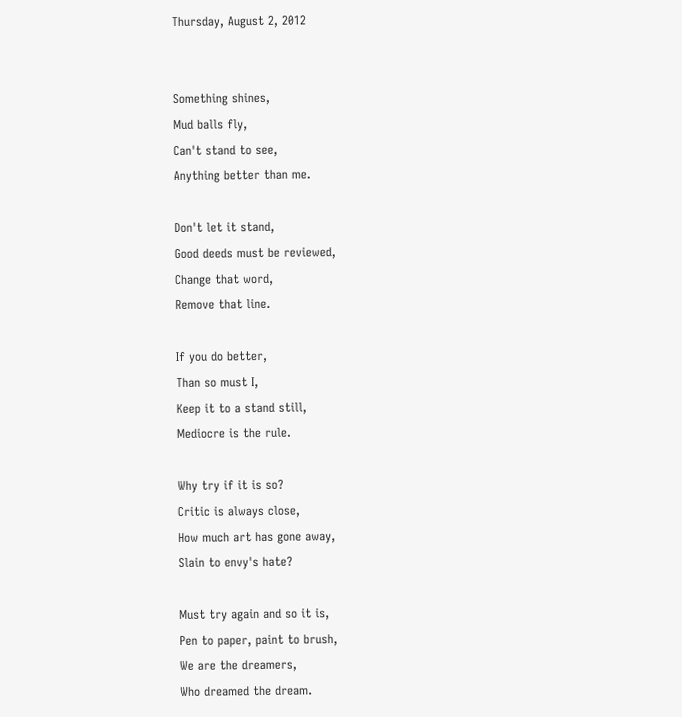Thursday, August 2, 2012


Something shines,
Mud balls fly,
Can't stand to see,
Anything better than me.

Don't let it stand,
Good deeds must be reviewed,
Change that word,
Remove that line.

If you do better,
Than so must I,
Keep it to a stand still,
Mediocre is the rule.

Why try if it is so?
Critic is always close,
How much art has gone away,
Slain to envy's hate?

Must try again and so it is,
Pen to paper, paint to brush,
We are the dreamers,
Who dreamed the dream.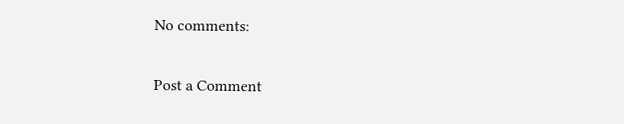No comments:

Post a Comment